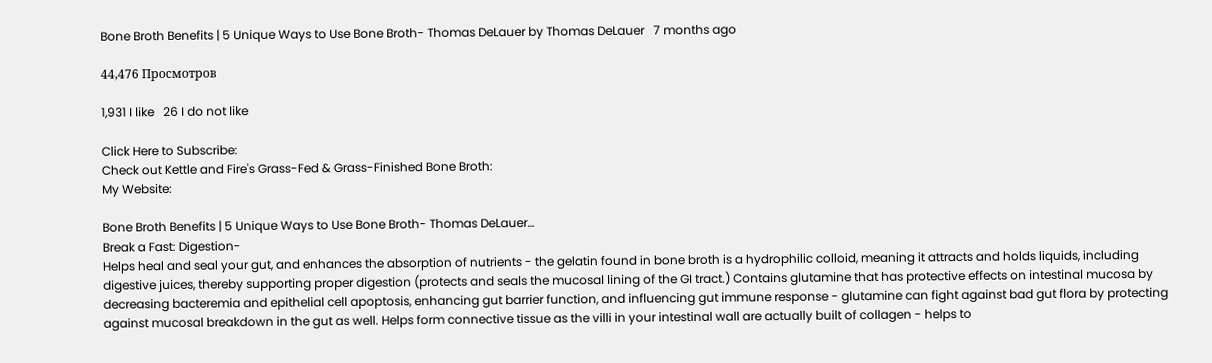Bone Broth Benefits | 5 Unique Ways to Use Bone Broth- Thomas DeLauer by Thomas DeLauer   7 months ago

44,476 Просмотров

1,931 I like   26 I do not like

Click Here to Subscribe:
Check out Kettle and Fire's Grass-Fed & Grass-Finished Bone Broth:
My Website:

Bone Broth Benefits | 5 Unique Ways to Use Bone Broth- Thomas DeLauer…
Break a Fast: Digestion-
Helps heal and seal your gut, and enhances the absorption of nutrients - the gelatin found in bone broth is a hydrophilic colloid, meaning it attracts and holds liquids, including digestive juices, thereby supporting proper digestion (protects and seals the mucosal lining of the GI tract.) Contains glutamine that has protective effects on intestinal mucosa by decreasing bacteremia and epithelial cell apoptosis, enhancing gut barrier function, and influencing gut immune response - glutamine can fight against bad gut flora by protecting against mucosal breakdown in the gut as well. Helps form connective tissue as the villi in your intestinal wall are actually built of collagen - helps to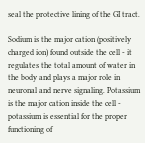seal the protective lining of the GI tract.

Sodium is the major cation (positively charged ion) found outside the cell - it regulates the total amount of water in the body and plays a major role in neuronal and nerve signaling. Potassium is the major cation inside the cell - potassium is essential for the proper functioning of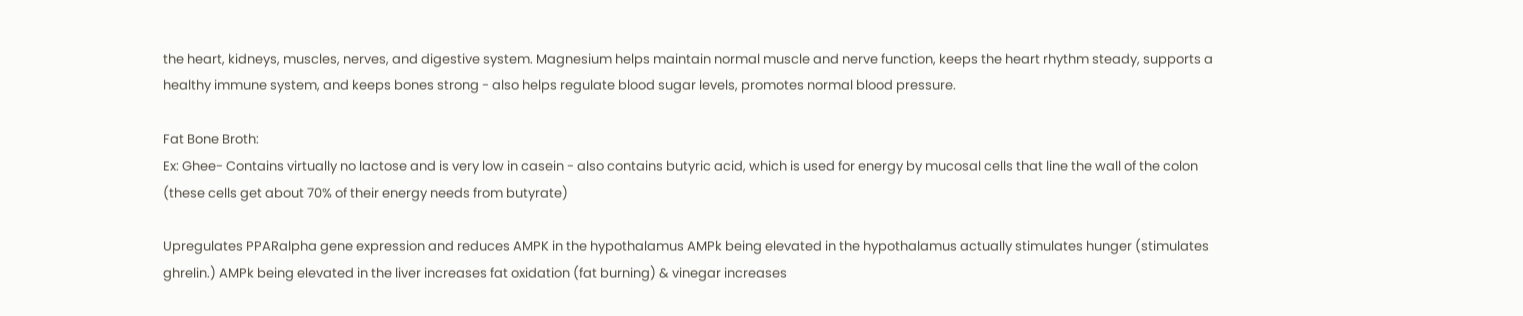the heart, kidneys, muscles, nerves, and digestive system. Magnesium helps maintain normal muscle and nerve function, keeps the heart rhythm steady, supports a healthy immune system, and keeps bones strong - also helps regulate blood sugar levels, promotes normal blood pressure.

Fat Bone Broth:
Ex: Ghee- Contains virtually no lactose and is very low in casein - also contains butyric acid, which is used for energy by mucosal cells that line the wall of the colon (these cells get about 70% of their energy needs from butyrate)

Upregulates PPARalpha gene expression and reduces AMPK in the hypothalamus AMPk being elevated in the hypothalamus actually stimulates hunger (stimulates ghrelin.) AMPk being elevated in the liver increases fat oxidation (fat burning) & vinegar increases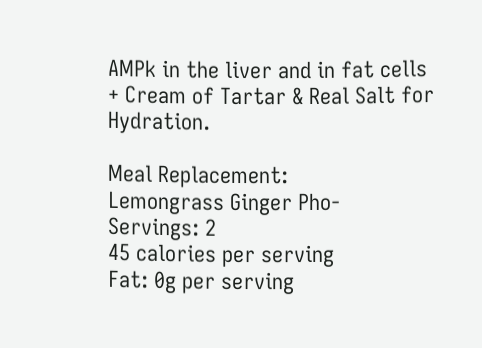AMPk in the liver and in fat cells
+ Cream of Tartar & Real Salt for Hydration.

Meal Replacement:
Lemongrass Ginger Pho-
Servings: 2
45 calories per serving
Fat: 0g per serving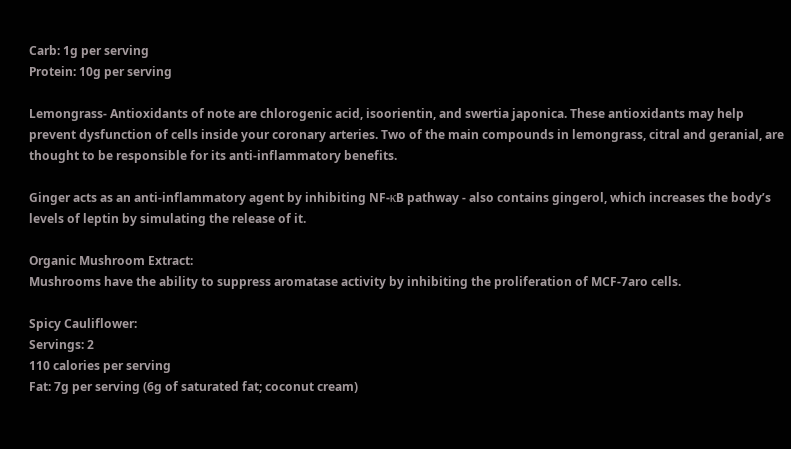Carb: 1g per serving
Protein: 10g per serving

Lemongrass- Antioxidants of note are chlorogenic acid, isoorientin, and swertia japonica. These antioxidants may help prevent dysfunction of cells inside your coronary arteries. Two of the main compounds in lemongrass, citral and geranial, are thought to be responsible for its anti-inflammatory benefits.

Ginger acts as an anti-inflammatory agent by inhibiting NF-κB pathway - also contains gingerol, which increases the body’s levels of leptin by simulating the release of it.

Organic Mushroom Extract:
Mushrooms have the ability to suppress aromatase activity by inhibiting the proliferation of MCF-7aro cells.

Spicy Cauliflower:
Servings: 2
110 calories per serving
Fat: 7g per serving (6g of saturated fat; coconut cream)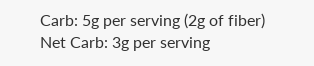Carb: 5g per serving (2g of fiber)
Net Carb: 3g per serving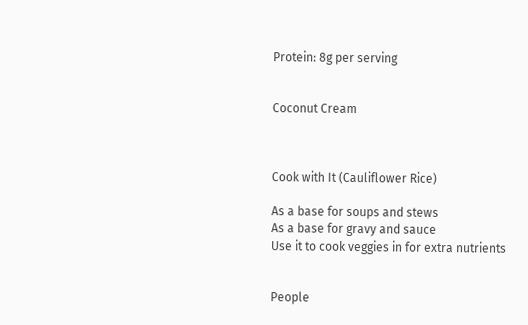Protein: 8g per serving


Coconut Cream



Cook with It (Cauliflower Rice)

As a base for soups and stews
As a base for gravy and sauce
Use it to cook veggies in for extra nutrients


People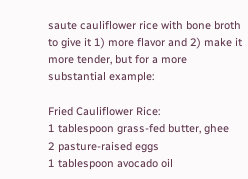saute cauliflower rice with bone broth to give it 1) more flavor and 2) make it more tender, but for a more substantial example:

Fried Cauliflower Rice:
1 tablespoon grass-fed butter, ghee
2 pasture-raised eggs
1 tablespoon avocado oil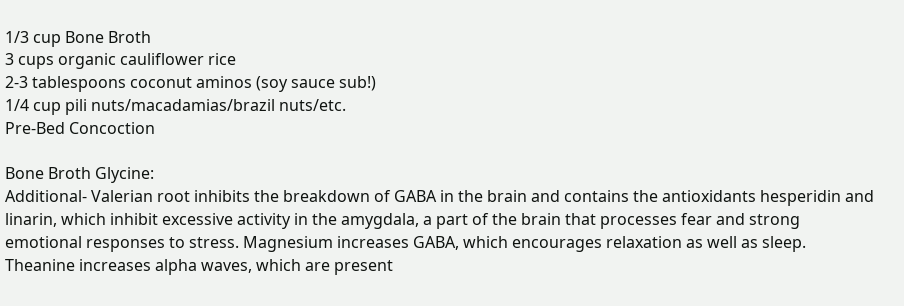1/3 cup Bone Broth
3 cups organic cauliflower rice
2-3 tablespoons coconut aminos (soy sauce sub!)
1/4 cup pili nuts/macadamias/brazil nuts/etc.
Pre-Bed Concoction

Bone Broth Glycine:
Additional- Valerian root inhibits the breakdown of GABA in the brain and contains the antioxidants hesperidin and linarin, which inhibit excessive activity in the amygdala, a part of the brain that processes fear and strong emotional responses to stress. Magnesium increases GABA, which encourages relaxation as well as sleep. Theanine increases alpha waves, which are present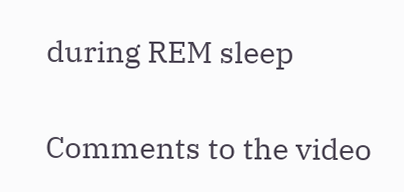during REM sleep

Comments to the video